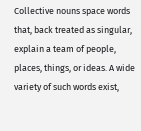Collective nouns space words that, back treated as singular, explain a team of people, places, things, or ideas. A wide variety of such words exist,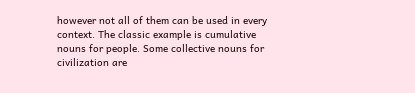however not all of them can be used in every context. The classic example is cumulative nouns for people. Some collective nouns for civilization are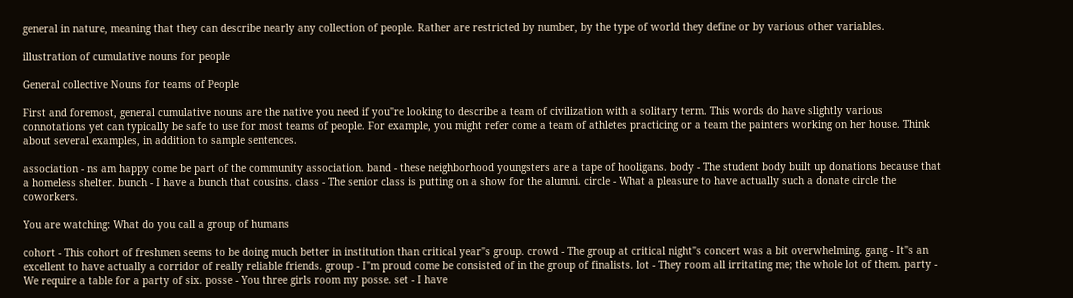general in nature, meaning that they can describe nearly any collection of people. Rather are restricted by number, by the type of world they define or by various other variables.

illustration of cumulative nouns for people

General collective Nouns for teams of People

First and foremost, general cumulative nouns are the native you need if you"re looking to describe a team of civilization with a solitary term. This words do have slightly various connotations yet can typically be safe to use for most teams of people. For example, you might refer come a team of athletes practicing or a team the painters working on her house. Think about several examples, in addition to sample sentences.

association - ns am happy come be part of the community association. band - these neighborhood youngsters are a tape of hooligans. body - The student body built up donations because that a homeless shelter. bunch - I have a bunch that cousins. class - The senior class is putting on a show for the alumni. circle - What a pleasure to have actually such a donate circle the coworkers.

You are watching: What do you call a group of humans

cohort - This cohort of freshmen seems to be doing much better in institution than critical year"s group. crowd - The group at critical night"s concert was a bit overwhelming. gang - It"s an excellent to have actually a corridor of really reliable friends. group - I"m proud come be consisted of in the group of finalists. lot - They room all irritating me; the whole lot of them. party - We require a table for a party of six. posse - You three girls room my posse. set - I have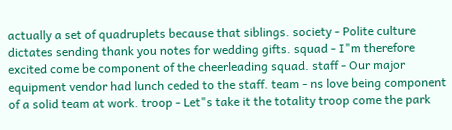actually a set of quadruplets because that siblings. society - Polite culture dictates sending thank you notes for wedding gifts. squad - I"m therefore excited come be component of the cheerleading squad. staff - Our major equipment vendor had lunch ceded to the staff. team - ns love being component of a solid team at work. troop - Let"s take it the totality troop come the park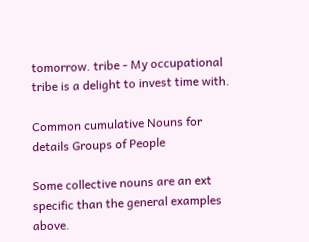tomorrow. tribe - My occupational tribe is a delight to invest time with.

Common cumulative Nouns for details Groups of People

Some collective nouns are an ext specific than the general examples above.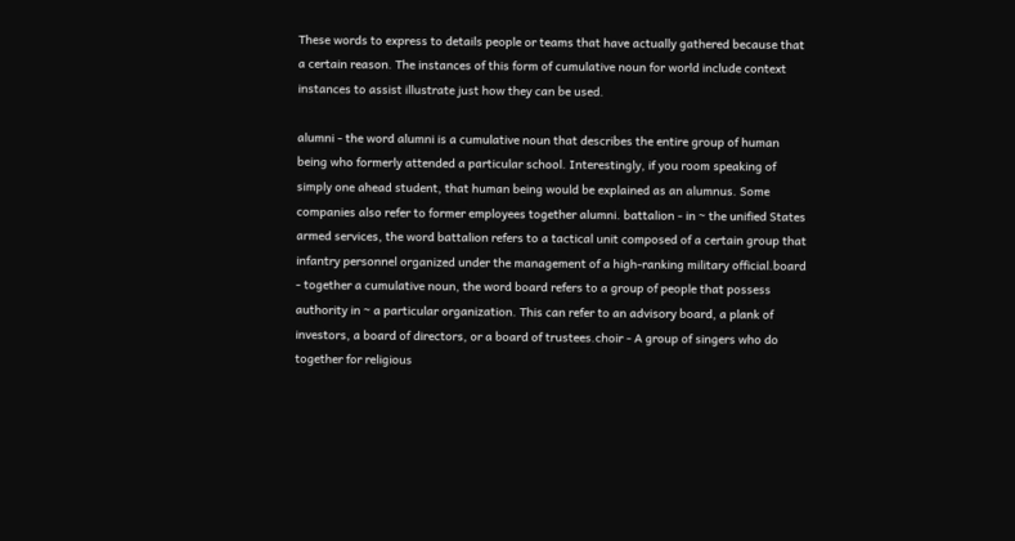These words to express to details people or teams that have actually gathered because that a certain reason. The instances of this form of cumulative noun for world include context instances to assist illustrate just how they can be used.

alumni - the word alumni is a cumulative noun that describes the entire group of human being who formerly attended a particular school. Interestingly, if you room speaking of simply one ahead student, that human being would be explained as an alumnus. Some companies also refer to former employees together alumni. battalion - in ~ the unified States armed services, the word battalion refers to a tactical unit composed of a certain group that infantry personnel organized under the management of a high-ranking military official.board - together a cumulative noun, the word board refers to a group of people that possess authority in ~ a particular organization. This can refer to an advisory board, a plank of investors, a board of directors, or a board of trustees.choir - A group of singers who do together for religious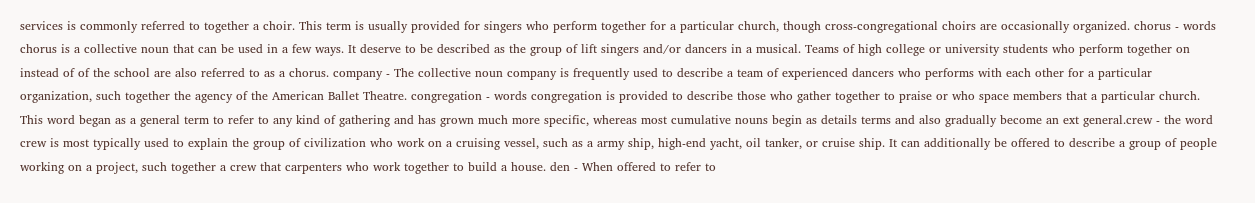services is commonly referred to together a choir. This term is usually provided for singers who perform together for a particular church, though cross-congregational choirs are occasionally organized. chorus - words chorus is a collective noun that can be used in a few ways. It deserve to be described as the group of lift singers and/or dancers in a musical. Teams of high college or university students who perform together on instead of of the school are also referred to as a chorus. company - The collective noun company is frequently used to describe a team of experienced dancers who performs with each other for a particular organization, such together the agency of the American Ballet Theatre. congregation - words congregation is provided to describe those who gather together to praise or who space members that a particular church. This word began as a general term to refer to any kind of gathering and has grown much more specific, whereas most cumulative nouns begin as details terms and also gradually become an ext general.crew - the word crew is most typically used to explain the group of civilization who work on a cruising vessel, such as a army ship, high-end yacht, oil tanker, or cruise ship. It can additionally be offered to describe a group of people working on a project, such together a crew that carpenters who work together to build a house. den - When offered to refer to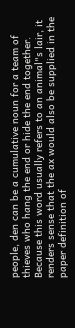people, den can be a cumulative noun for a team of thieves who hang the end or hide the end together. Because this word usually refers to an animal"s lair, it renders sense that the ax would also be supplied in the paper definition of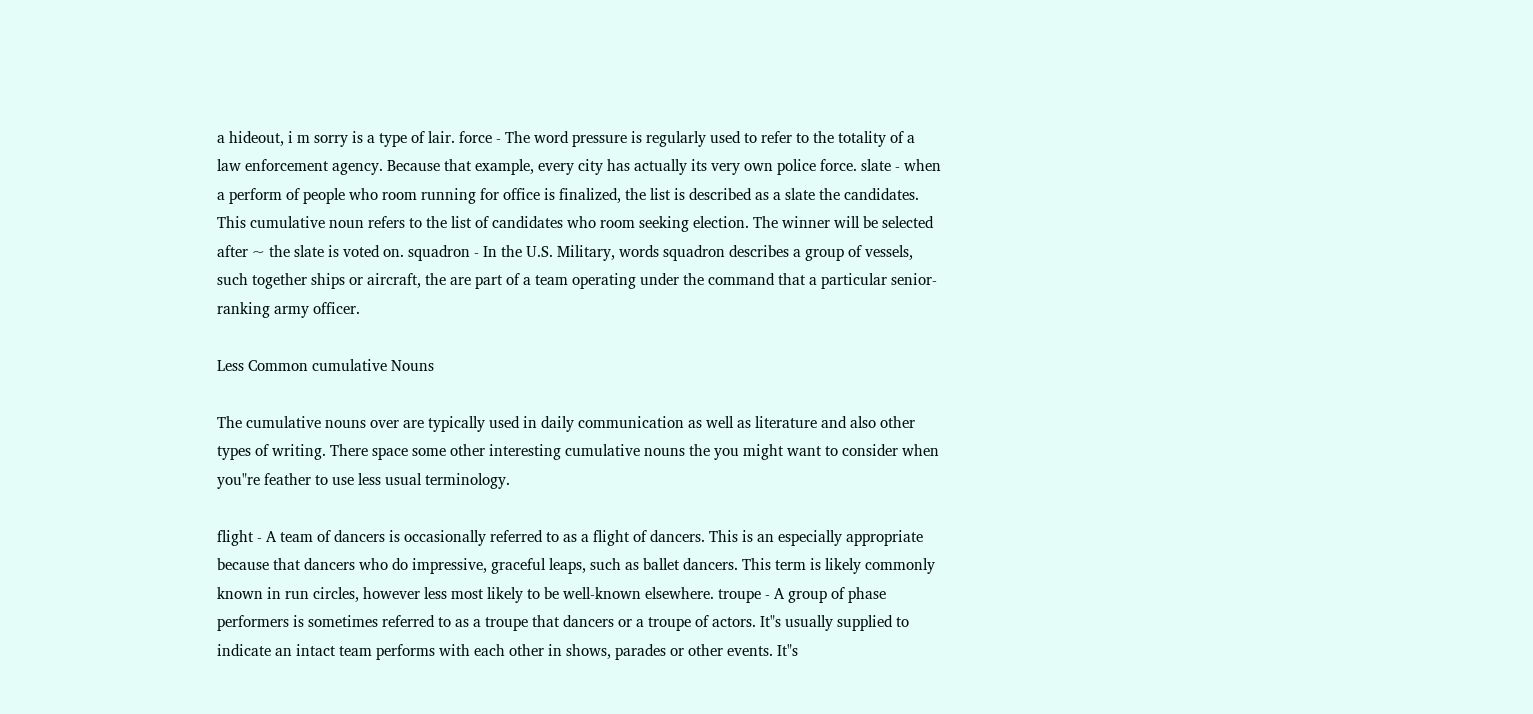a hideout, i m sorry is a type of lair. force - The word pressure is regularly used to refer to the totality of a law enforcement agency. Because that example, every city has actually its very own police force. slate - when a perform of people who room running for office is finalized, the list is described as a slate the candidates. This cumulative noun refers to the list of candidates who room seeking election. The winner will be selected after ~ the slate is voted on. squadron - In the U.S. Military, words squadron describes a group of vessels, such together ships or aircraft, the are part of a team operating under the command that a particular senior-ranking army officer.

Less Common cumulative Nouns

The cumulative nouns over are typically used in daily communication as well as literature and also other types of writing. There space some other interesting cumulative nouns the you might want to consider when you"re feather to use less usual terminology.

flight - A team of dancers is occasionally referred to as a flight of dancers. This is an especially appropriate because that dancers who do impressive, graceful leaps, such as ballet dancers. This term is likely commonly known in run circles, however less most likely to be well-known elsewhere. troupe - A group of phase performers is sometimes referred to as a troupe that dancers or a troupe of actors. It"s usually supplied to indicate an intact team performs with each other in shows, parades or other events. It"s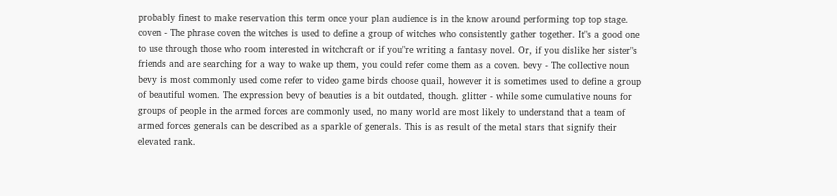probably finest to make reservation this term once your plan audience is in the know around performing top top stage. coven - The phrase coven the witches is used to define a group of witches who consistently gather together. It"s a good one to use through those who room interested in witchcraft or if you"re writing a fantasy novel. Or, if you dislike her sister"s friends and are searching for a way to wake up them, you could refer come them as a coven. bevy - The collective noun bevy is most commonly used come refer to video game birds choose quail, however it is sometimes used to define a group of beautiful women. The expression bevy of beauties is a bit outdated, though. glitter - while some cumulative nouns for groups of people in the armed forces are commonly used, no many world are most likely to understand that a team of armed forces generals can be described as a sparkle of generals. This is as result of the metal stars that signify their elevated rank.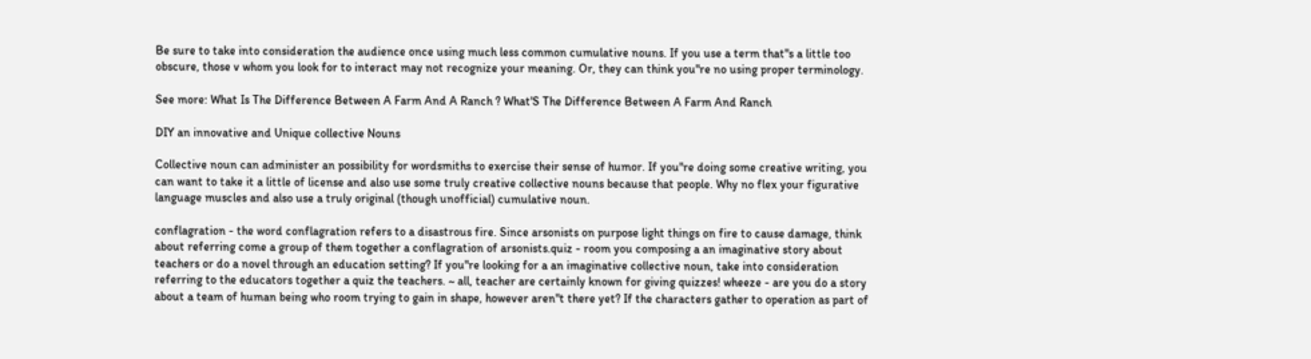Be sure to take into consideration the audience once using much less common cumulative nouns. If you use a term that"s a little too obscure, those v whom you look for to interact may not recognize your meaning. Or, they can think you"re no using proper terminology.

See more: What Is The Difference Between A Farm And A Ranch ? What'S The Difference Between A Farm And Ranch

DIY an innovative and Unique collective Nouns

Collective noun can administer an possibility for wordsmiths to exercise their sense of humor. If you"re doing some creative writing, you can want to take it a little of license and also use some truly creative collective nouns because that people. Why no flex your figurative language muscles and also use a truly original (though unofficial) cumulative noun.

conflagration - the word conflagration refers to a disastrous fire. Since arsonists on purpose light things on fire to cause damage, think about referring come a group of them together a conflagration of arsonists.quiz - room you composing a an imaginative story about teachers or do a novel through an education setting? If you"re looking for a an imaginative collective noun, take into consideration referring to the educators together a quiz the teachers. ~ all, teacher are certainly known for giving quizzes! wheeze - are you do a story about a team of human being who room trying to gain in shape, however aren"t there yet? If the characters gather to operation as part of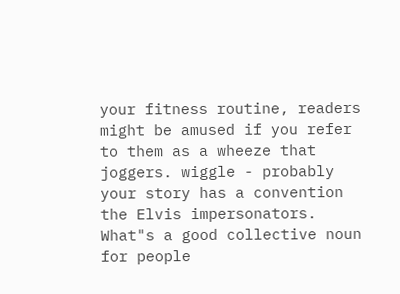your fitness routine, readers might be amused if you refer to them as a wheeze that joggers. wiggle - probably your story has a convention the Elvis impersonators. What"s a good collective noun for people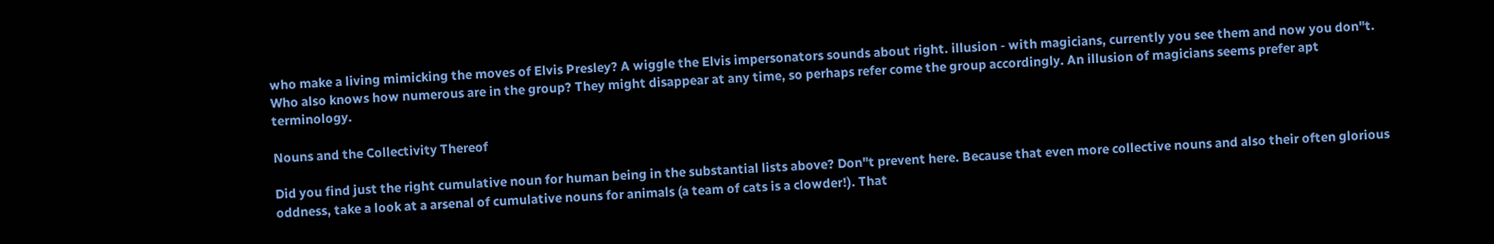who make a living mimicking the moves of Elvis Presley? A wiggle the Elvis impersonators sounds about right. illusion - with magicians, currently you see them and now you don"t. Who also knows how numerous are in the group? They might disappear at any time, so perhaps refer come the group accordingly. An illusion of magicians seems prefer apt terminology.

Nouns and the Collectivity Thereof

Did you find just the right cumulative noun for human being in the substantial lists above? Don"t prevent here. Because that even more collective nouns and also their often glorious oddness, take a look at a arsenal of cumulative nouns for animals (a team of cats is a clowder!). That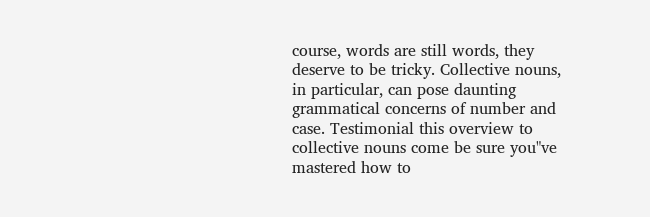course, words are still words, they deserve to be tricky. Collective nouns, in particular, can pose daunting grammatical concerns of number and case. Testimonial this overview to collective nouns come be sure you"ve mastered how to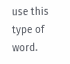use this type of word.